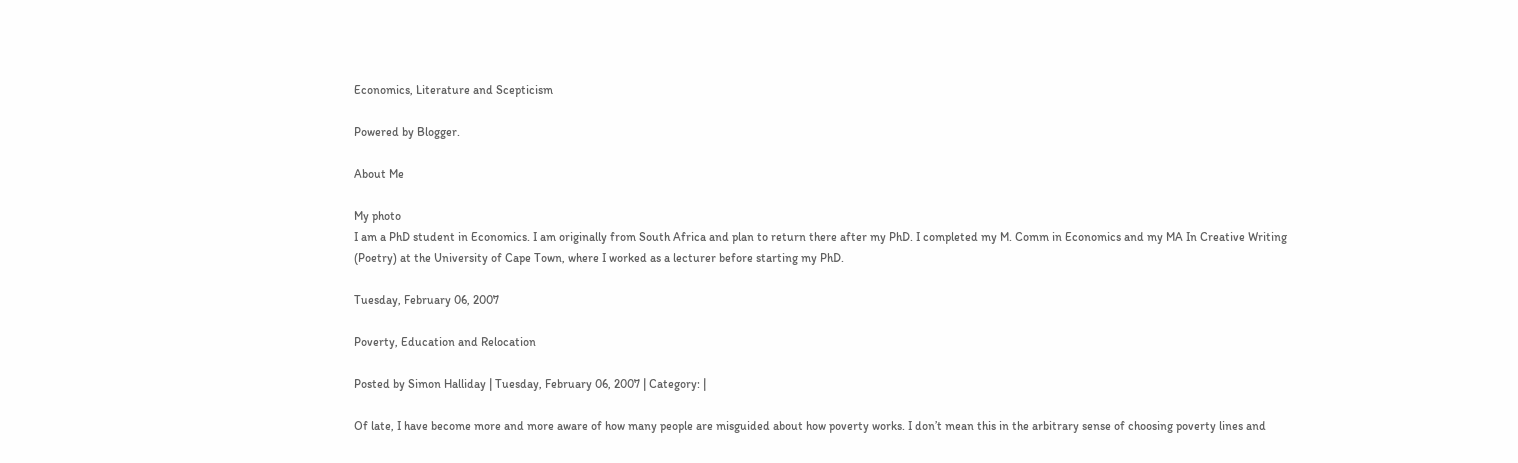Economics, Literature and Scepticism

Powered by Blogger.

About Me

My photo
I am a PhD student in Economics. I am originally from South Africa and plan to return there after my PhD. I completed my M. Comm in Economics and my MA In Creative Writing (Poetry) at the University of Cape Town, where I worked as a lecturer before starting my PhD.

Tuesday, February 06, 2007

Poverty, Education and Relocation

Posted by Simon Halliday | Tuesday, February 06, 2007 | Category: |

Of late, I have become more and more aware of how many people are misguided about how poverty works. I don’t mean this in the arbitrary sense of choosing poverty lines and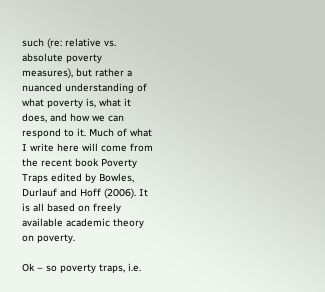such (re: relative vs. absolute poverty measures), but rather a nuanced understanding of what poverty is, what it does, and how we can respond to it. Much of what I write here will come from the recent book Poverty Traps edited by Bowles, Durlauf and Hoff (2006). It is all based on freely available academic theory on poverty.

Ok – so poverty traps, i.e.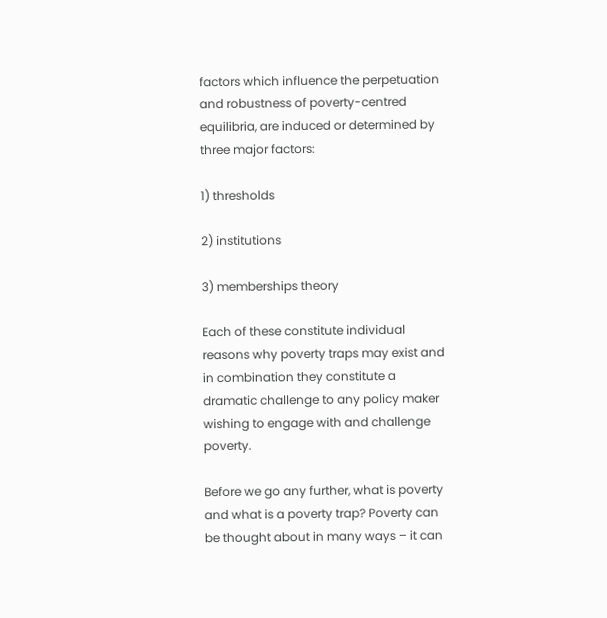factors which influence the perpetuation and robustness of poverty-centred equilibria, are induced or determined by three major factors:

1) thresholds

2) institutions

3) memberships theory

Each of these constitute individual reasons why poverty traps may exist and in combination they constitute a dramatic challenge to any policy maker wishing to engage with and challenge poverty.

Before we go any further, what is poverty and what is a poverty trap? Poverty can be thought about in many ways – it can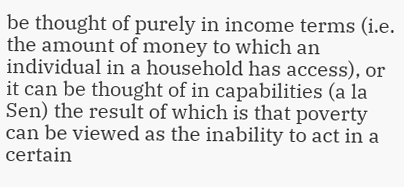be thought of purely in income terms (i.e. the amount of money to which an individual in a household has access), or it can be thought of in capabilities (a la Sen) the result of which is that poverty can be viewed as the inability to act in a certain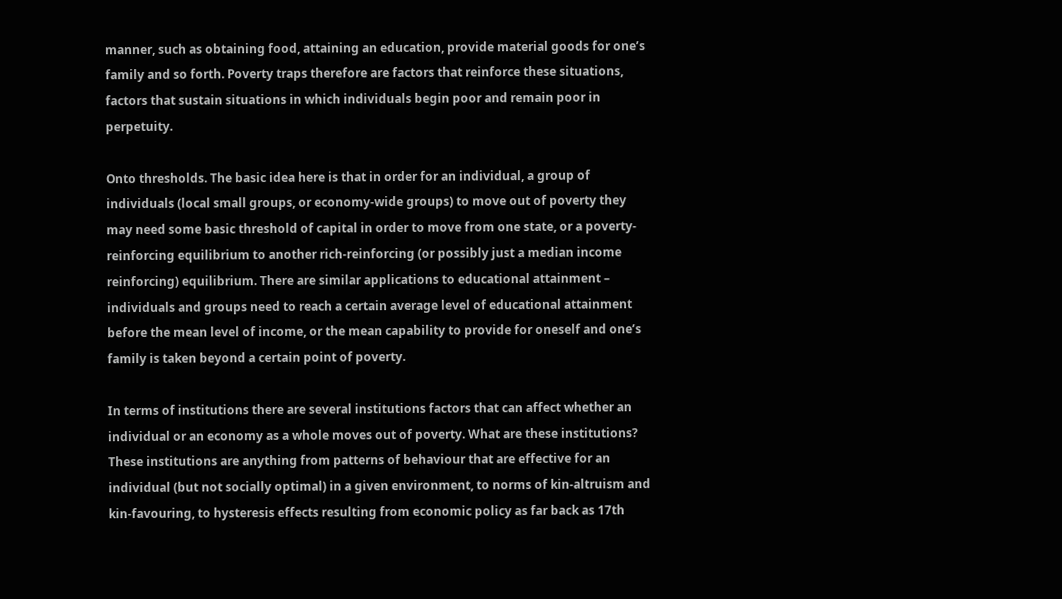manner, such as obtaining food, attaining an education, provide material goods for one’s family and so forth. Poverty traps therefore are factors that reinforce these situations, factors that sustain situations in which individuals begin poor and remain poor in perpetuity.

Onto thresholds. The basic idea here is that in order for an individual, a group of individuals (local small groups, or economy-wide groups) to move out of poverty they may need some basic threshold of capital in order to move from one state, or a poverty-reinforcing equilibrium to another rich-reinforcing (or possibly just a median income reinforcing) equilibrium. There are similar applications to educational attainment – individuals and groups need to reach a certain average level of educational attainment before the mean level of income, or the mean capability to provide for oneself and one’s family is taken beyond a certain point of poverty.

In terms of institutions there are several institutions factors that can affect whether an individual or an economy as a whole moves out of poverty. What are these institutions? These institutions are anything from patterns of behaviour that are effective for an individual (but not socially optimal) in a given environment, to norms of kin-altruism and kin-favouring, to hysteresis effects resulting from economic policy as far back as 17th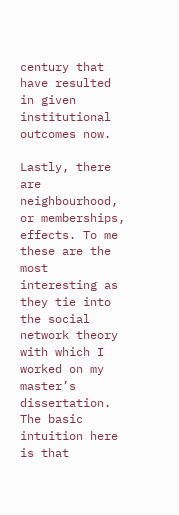century that have resulted in given institutional outcomes now.

Lastly, there are neighbourhood, or memberships, effects. To me these are the most interesting as they tie into the social network theory with which I worked on my master’s dissertation. The basic intuition here is that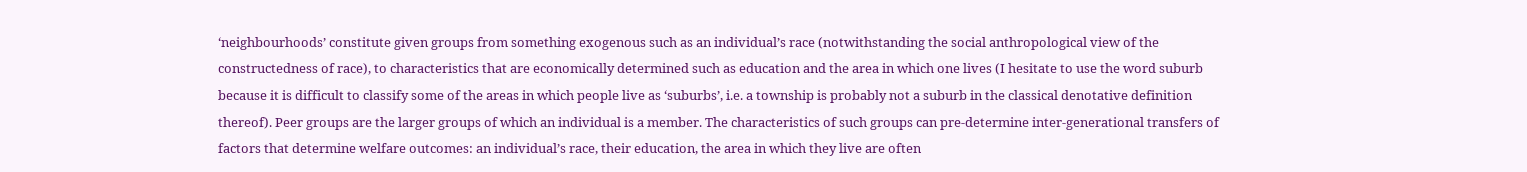‘neighbourhoods’ constitute given groups from something exogenous such as an individual’s race (notwithstanding the social anthropological view of the constructedness of race), to characteristics that are economically determined such as education and the area in which one lives (I hesitate to use the word suburb because it is difficult to classify some of the areas in which people live as ‘suburbs’, i.e. a township is probably not a suburb in the classical denotative definition thereof). Peer groups are the larger groups of which an individual is a member. The characteristics of such groups can pre-determine inter-generational transfers of factors that determine welfare outcomes: an individual’s race, their education, the area in which they live are often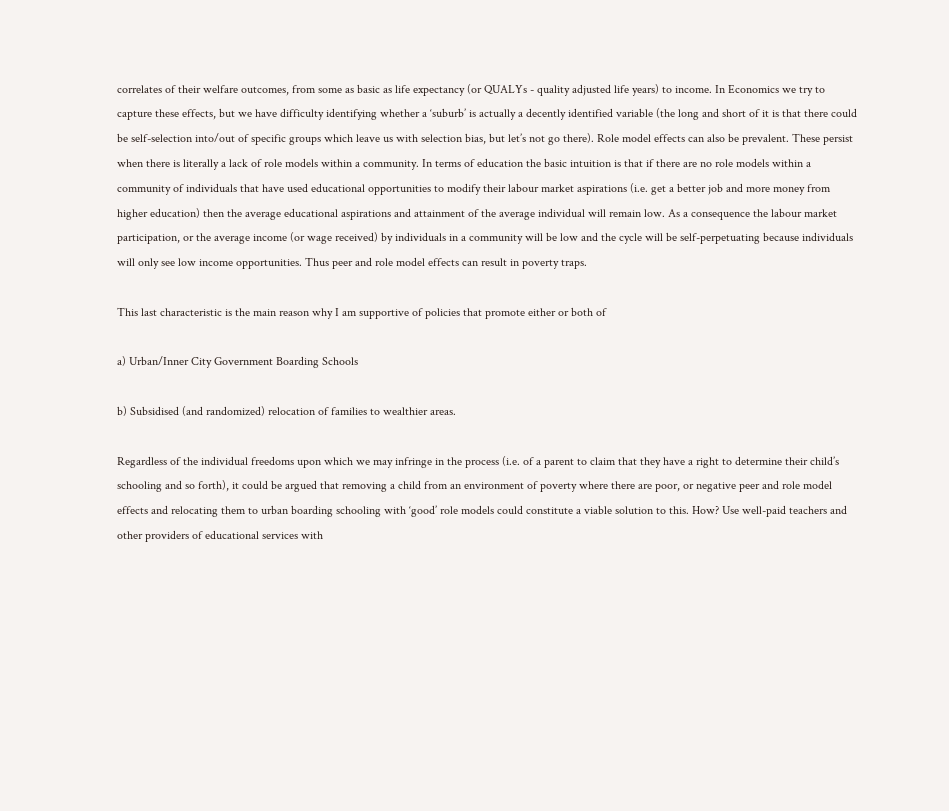correlates of their welfare outcomes, from some as basic as life expectancy (or QUALYs - quality adjusted life years) to income. In Economics we try to capture these effects, but we have difficulty identifying whether a ‘suburb’ is actually a decently identified variable (the long and short of it is that there could be self-selection into/out of specific groups which leave us with selection bias, but let’s not go there). Role model effects can also be prevalent. These persist when there is literally a lack of role models within a community. In terms of education the basic intuition is that if there are no role models within a community of individuals that have used educational opportunities to modify their labour market aspirations (i.e. get a better job and more money from higher education) then the average educational aspirations and attainment of the average individual will remain low. As a consequence the labour market participation, or the average income (or wage received) by individuals in a community will be low and the cycle will be self-perpetuating because individuals will only see low income opportunities. Thus peer and role model effects can result in poverty traps.

This last characteristic is the main reason why I am supportive of policies that promote either or both of

a) Urban/Inner City Government Boarding Schools

b) Subsidised (and randomized) relocation of families to wealthier areas.

Regardless of the individual freedoms upon which we may infringe in the process (i.e. of a parent to claim that they have a right to determine their child’s schooling and so forth), it could be argued that removing a child from an environment of poverty where there are poor, or negative peer and role model effects and relocating them to urban boarding schooling with ‘good’ role models could constitute a viable solution to this. How? Use well-paid teachers and other providers of educational services with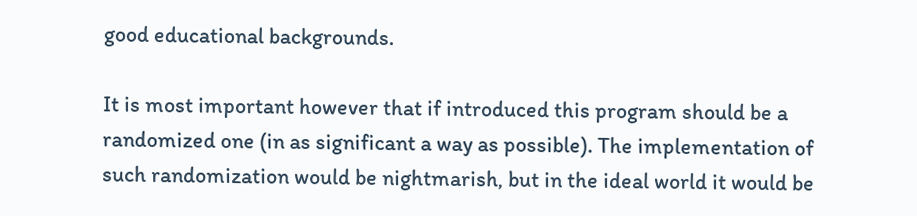good educational backgrounds.

It is most important however that if introduced this program should be a randomized one (in as significant a way as possible). The implementation of such randomization would be nightmarish, but in the ideal world it would be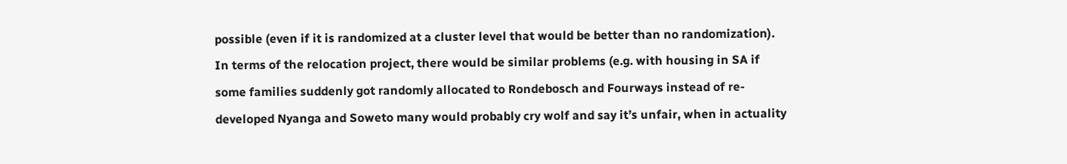possible (even if it is randomized at a cluster level that would be better than no randomization). In terms of the relocation project, there would be similar problems (e.g. with housing in SA if some families suddenly got randomly allocated to Rondebosch and Fourways instead of re-developed Nyanga and Soweto many would probably cry wolf and say it’s unfair, when in actuality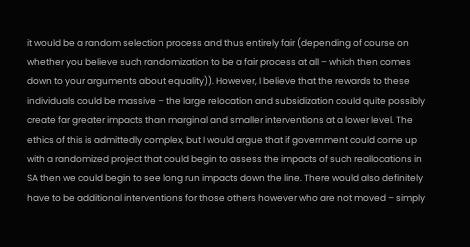it would be a random selection process and thus entirely fair (depending of course on whether you believe such randomization to be a fair process at all – which then comes down to your arguments about equality)). However, I believe that the rewards to these individuals could be massive – the large relocation and subsidization could quite possibly create far greater impacts than marginal and smaller interventions at a lower level. The ethics of this is admittedly complex, but I would argue that if government could come up with a randomized project that could begin to assess the impacts of such reallocations in SA then we could begin to see long run impacts down the line. There would also definitely have to be additional interventions for those others however who are not moved – simply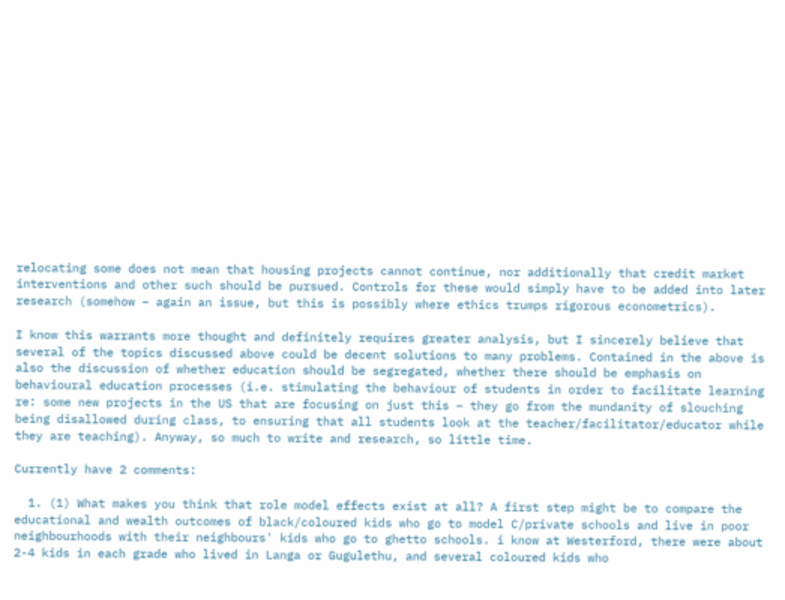relocating some does not mean that housing projects cannot continue, nor additionally that credit market interventions and other such should be pursued. Controls for these would simply have to be added into later research (somehow – again an issue, but this is possibly where ethics trumps rigorous econometrics).

I know this warrants more thought and definitely requires greater analysis, but I sincerely believe that several of the topics discussed above could be decent solutions to many problems. Contained in the above is also the discussion of whether education should be segregated, whether there should be emphasis on behavioural education processes (i.e. stimulating the behaviour of students in order to facilitate learning re: some new projects in the US that are focusing on just this – they go from the mundanity of slouching being disallowed during class, to ensuring that all students look at the teacher/facilitator/educator while they are teaching). Anyway, so much to write and research, so little time.

Currently have 2 comments:

  1. (1) What makes you think that role model effects exist at all? A first step might be to compare the educational and wealth outcomes of black/coloured kids who go to model C/private schools and live in poor neighbourhoods with their neighbours' kids who go to ghetto schools. i know at Westerford, there were about 2-4 kids in each grade who lived in Langa or Gugulethu, and several coloured kids who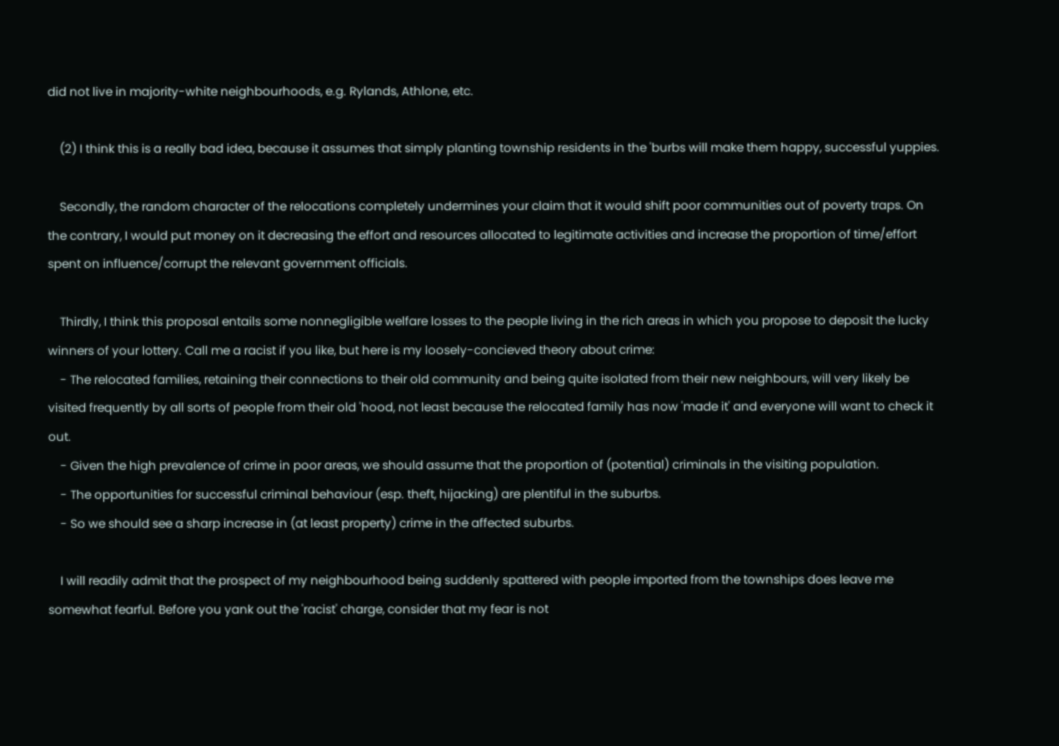did not live in majority-white neighbourhoods, e.g. Rylands, Athlone, etc.

    (2) I think this is a really bad idea, because it assumes that simply planting township residents in the 'burbs will make them happy, successful yuppies.

    Secondly, the random character of the relocations completely undermines your claim that it would shift poor communities out of poverty traps. On the contrary, I would put money on it decreasing the effort and resources allocated to legitimate activities and increase the proportion of time/effort spent on influence/corrupt the relevant government officials.

    Thirdly, I think this proposal entails some nonnegligible welfare losses to the people living in the rich areas in which you propose to deposit the lucky winners of your lottery. Call me a racist if you like, but here is my loosely-concieved theory about crime:
    - The relocated families, retaining their connections to their old community and being quite isolated from their new neighbours, will very likely be visited frequently by all sorts of people from their old 'hood, not least because the relocated family has now 'made it' and everyone will want to check it out.
    - Given the high prevalence of crime in poor areas, we should assume that the proportion of (potential) criminals in the visiting population.
    - The opportunities for successful criminal behaviour (esp. theft, hijacking) are plentiful in the suburbs.
    - So we should see a sharp increase in (at least property) crime in the affected suburbs.

    I will readily admit that the prospect of my neighbourhood being suddenly spattered with people imported from the townships does leave me somewhat fearful. Before you yank out the 'racist' charge, consider that my fear is not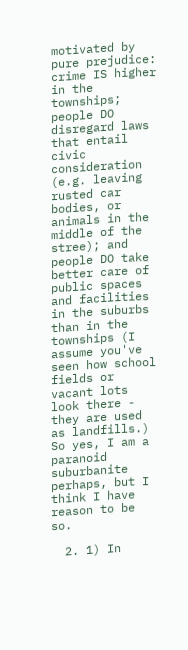motivated by pure prejudice: crime IS higher in the townships; people DO disregard laws that entail civic consideration (e.g. leaving rusted car bodies, or animals in the middle of the stree); and people DO take better care of public spaces and facilities in the suburbs than in the townships (I assume you've seen how school fields or vacant lots look there - they are used as landfills.) So yes, I am a paranoid suburbanite perhaps, but I think I have reason to be so.

  2. 1) In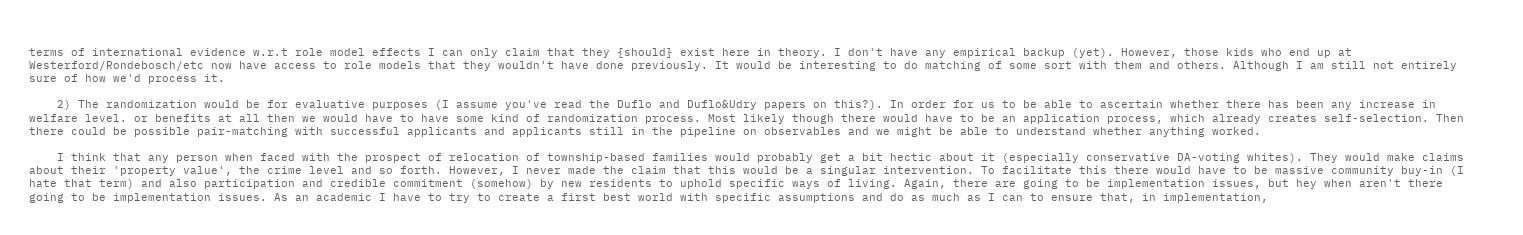terms of international evidence w.r.t role model effects I can only claim that they {should} exist here in theory. I don't have any empirical backup (yet). However, those kids who end up at Westerford/Rondebosch/etc now have access to role models that they wouldn't have done previously. It would be interesting to do matching of some sort with them and others. Although I am still not entirely sure of how we'd process it.

    2) The randomization would be for evaluative purposes (I assume you've read the Duflo and Duflo&Udry papers on this?). In order for us to be able to ascertain whether there has been any increase in welfare level. or benefits at all then we would have to have some kind of randomization process. Most likely though there would have to be an application process, which already creates self-selection. Then there could be possible pair-matching with successful applicants and applicants still in the pipeline on observables and we might be able to understand whether anything worked.

    I think that any person when faced with the prospect of relocation of township-based families would probably get a bit hectic about it (especially conservative DA-voting whites). They would make claims about their 'property value', the crime level and so forth. However, I never made the claim that this would be a singular intervention. To facilitate this there would have to be massive community buy-in (I hate that term) and also participation and credible commitment (somehow) by new residents to uphold specific ways of living. Again, there are going to be implementation issues, but hey when aren't there going to be implementation issues. As an academic I have to try to create a first best world with specific assumptions and do as much as I can to ensure that, in implementation,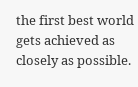the first best world gets achieved as closely as possible.